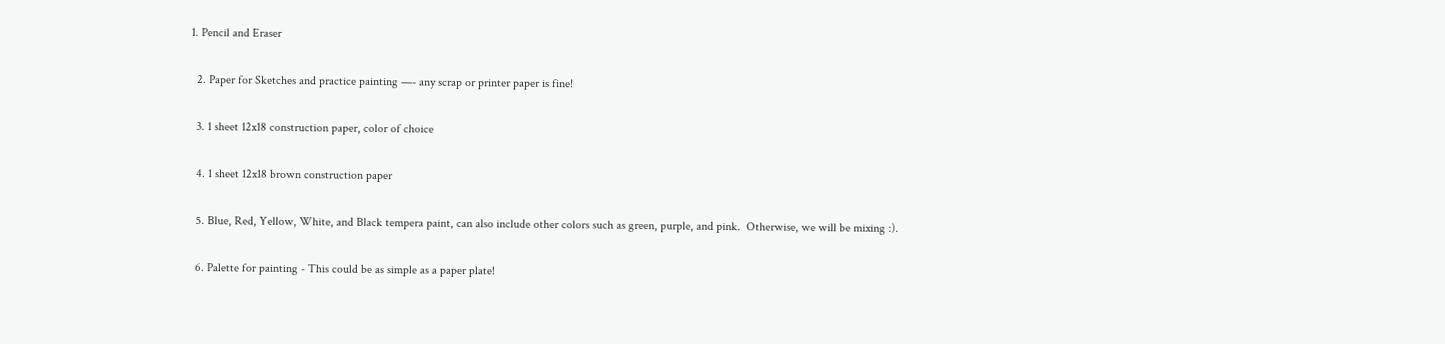1. Pencil and Eraser

  2. Paper for Sketches and practice painting —- any scrap or printer paper is fine!

  3. 1 sheet 12x18 construction paper, color of choice

  4. 1 sheet 12x18 brown construction paper

  5. Blue, Red, Yellow, White, and Black tempera paint, can also include other colors such as green, purple, and pink.  Otherwise, we will be mixing :).

  6. Palette for painting - This could be as simple as a paper plate!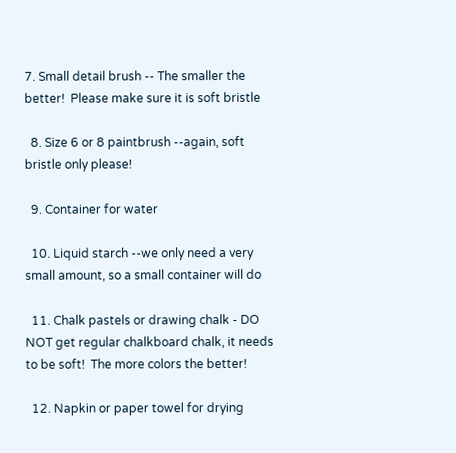7. Small detail brush -- The smaller the better!  Please make sure it is soft bristle

  8. Size 6 or 8 paintbrush --again, soft bristle only please!

  9. Container for water

  10. Liquid starch --we only need a very small amount, so a small container will do

  11. Chalk pastels or drawing chalk - DO NOT get regular chalkboard chalk, it needs to be soft!  The more colors the better!

  12. Napkin or paper towel for drying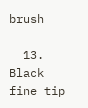brush

  13. Black fine tip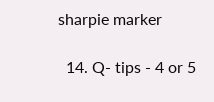sharpie marker

  14. Q- tips - 4 or 5